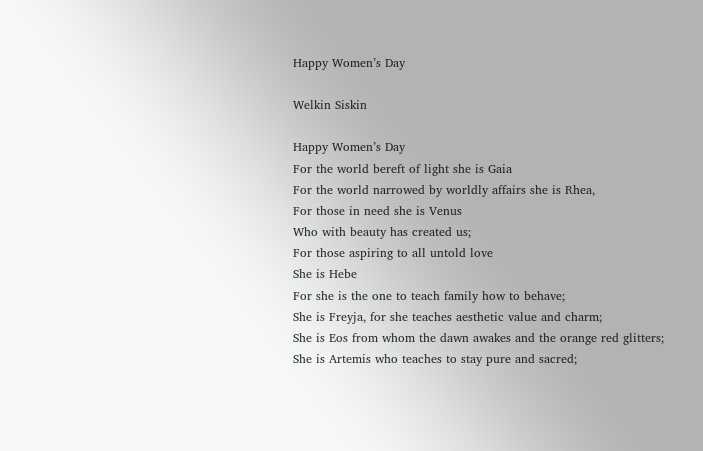Happy Women’s Day

Welkin Siskin

Happy Women’s Day
For the world bereft of light she is Gaia
For the world narrowed by worldly affairs she is Rhea,
For those in need she is Venus
Who with beauty has created us;
For those aspiring to all untold love
She is Hebe
For she is the one to teach family how to behave;
She is Freyja, for she teaches aesthetic value and charm;
She is Eos from whom the dawn awakes and the orange red glitters;
She is Artemis who teaches to stay pure and sacred;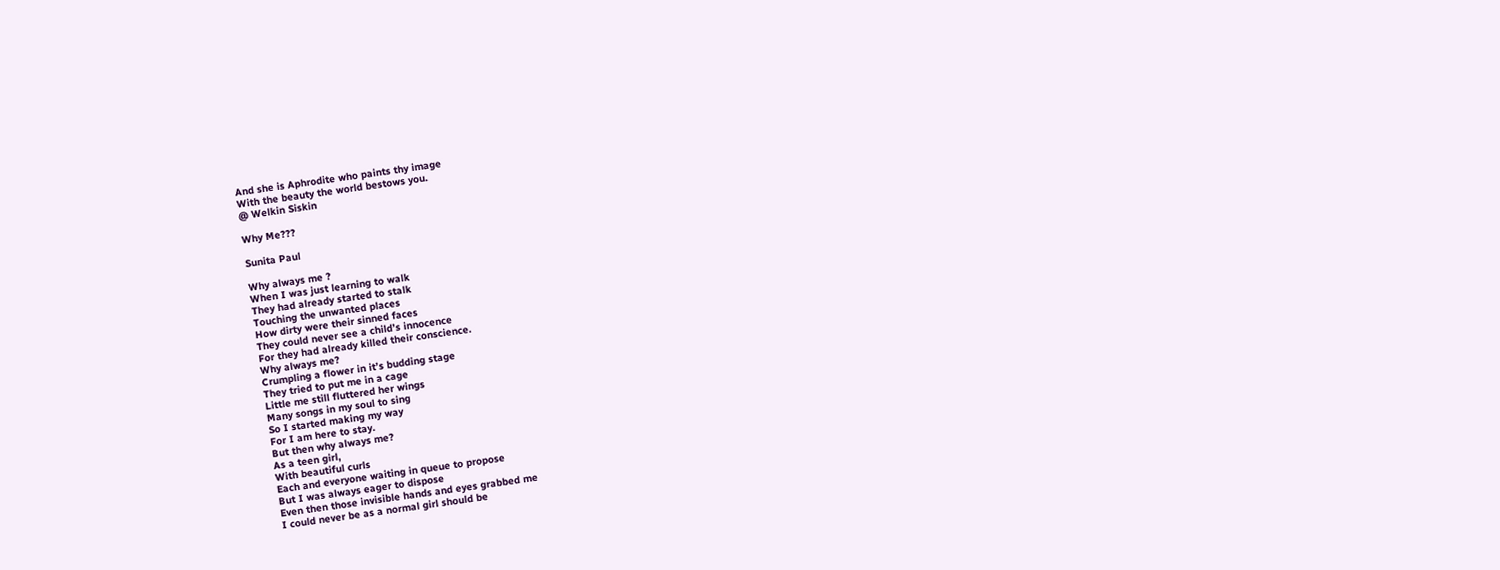And she is Aphrodite who paints thy image
With the beauty the world bestows you.
@ Welkin Siskin

Why Me???

Sunita Paul

Why always me ?
When I was just learning to walk
They had already started to stalk
Touching the unwanted places
How dirty were their sinned faces
They could never see a child’s innocence
For they had already killed their conscience.
Why always me?
Crumpling a flower in it’s budding stage
They tried to put me in a cage
Little me still fluttered her wings
Many songs in my soul to sing
So I started making my way
For I am here to stay.
But then why always me?
As a teen girl,
With beautiful curls
Each and everyone waiting in queue to propose
But I was always eager to dispose
Even then those invisible hands and eyes grabbed me
I could never be as a normal girl should be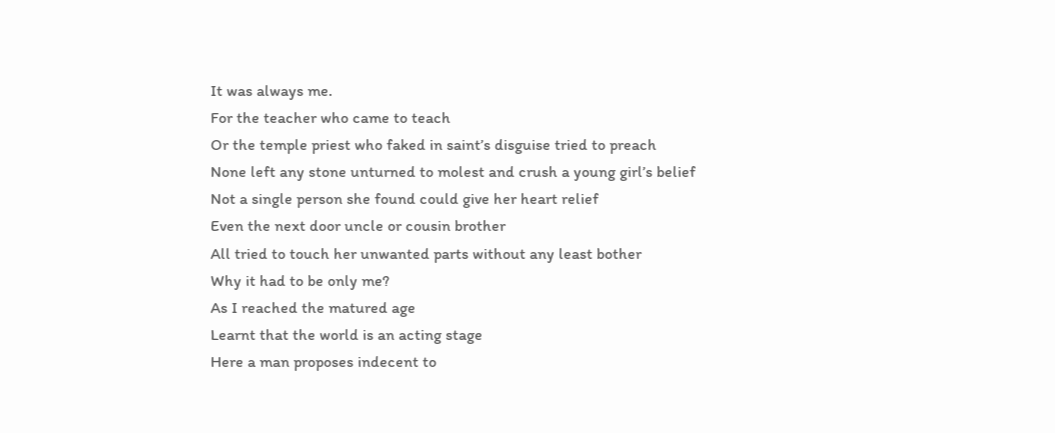It was always me.
For the teacher who came to teach
Or the temple priest who faked in saint’s disguise tried to preach
None left any stone unturned to molest and crush a young girl’s belief
Not a single person she found could give her heart relief
Even the next door uncle or cousin brother
All tried to touch her unwanted parts without any least bother
Why it had to be only me?
As I reached the matured age
Learnt that the world is an acting stage
Here a man proposes indecent to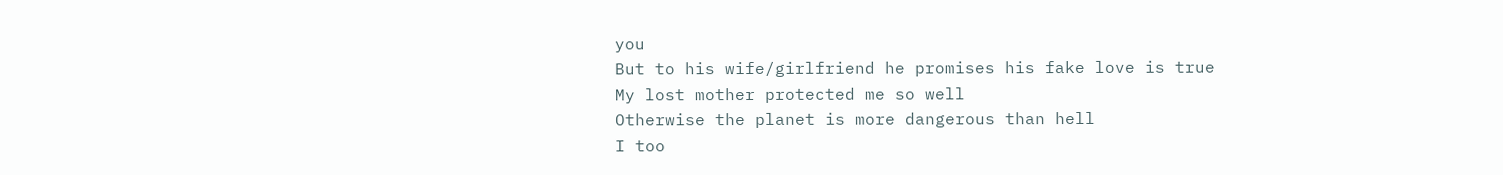you
But to his wife/girlfriend he promises his fake love is true
My lost mother protected me so well
Otherwise the planet is more dangerous than hell
I too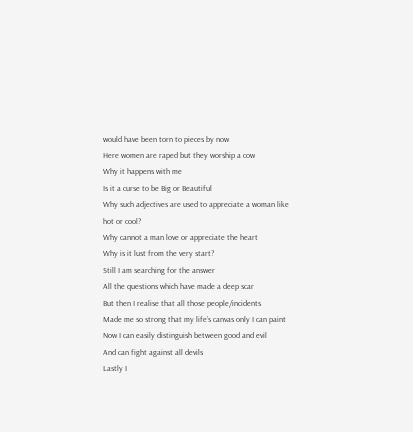would have been torn to pieces by now
Here women are raped but they worship a cow
Why it happens with me
Is it a curse to be Big or Beautiful
Why such adjectives are used to appreciate a woman like hot or cool?
Why cannot a man love or appreciate the heart
Why is it lust from the very start?
Still I am searching for the answer
All the questions which have made a deep scar
But then I realise that all those people/incidents
Made me so strong that my life’s canvas only I can paint
Now I can easily distinguish between good and evil
And can fight against all devils
Lastly I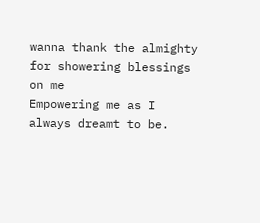wanna thank the almighty for showering blessings on me
Empowering me as I always dreamt to be.